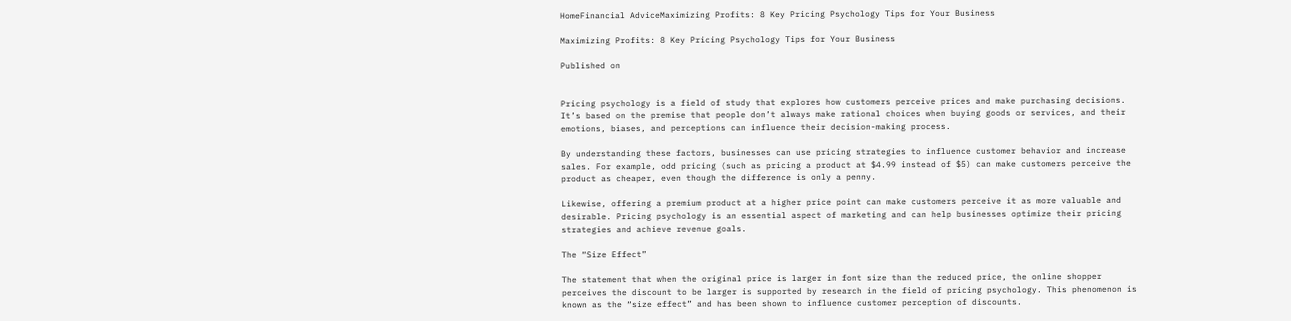HomeFinancial AdviceMaximizing Profits: 8 Key Pricing Psychology Tips for Your Business

Maximizing Profits: 8 Key Pricing Psychology Tips for Your Business

Published on


Pricing psychology is a field of study that explores how customers perceive prices and make purchasing decisions. It’s based on the premise that people don’t always make rational choices when buying goods or services, and their emotions, biases, and perceptions can influence their decision-making process.

By understanding these factors, businesses can use pricing strategies to influence customer behavior and increase sales. For example, odd pricing (such as pricing a product at $4.99 instead of $5) can make customers perceive the product as cheaper, even though the difference is only a penny.

Likewise, offering a premium product at a higher price point can make customers perceive it as more valuable and desirable. Pricing psychology is an essential aspect of marketing and can help businesses optimize their pricing strategies and achieve revenue goals.

The “Size Effect”

The statement that when the original price is larger in font size than the reduced price, the online shopper perceives the discount to be larger is supported by research in the field of pricing psychology. This phenomenon is known as the “size effect” and has been shown to influence customer perception of discounts.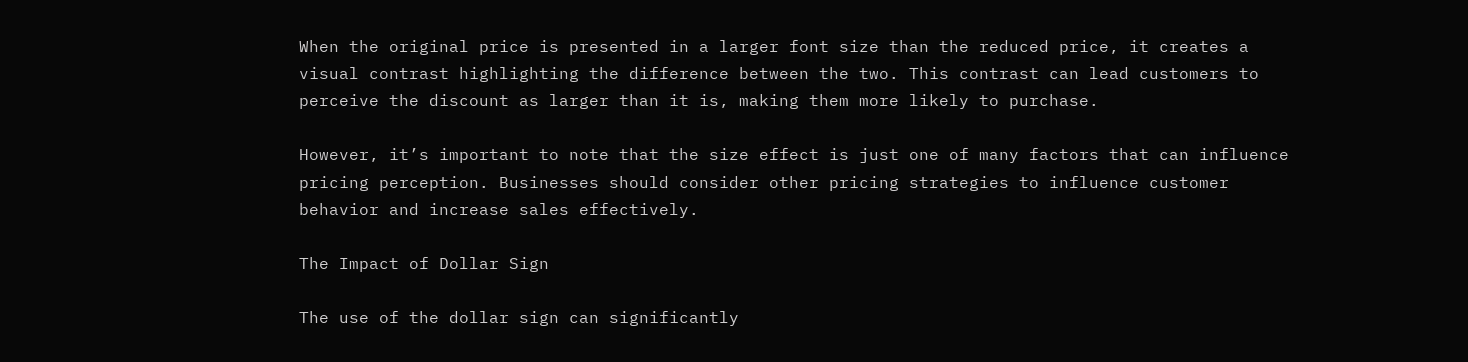When the original price is presented in a larger font size than the reduced price, it creates a visual contrast highlighting the difference between the two. This contrast can lead customers to perceive the discount as larger than it is, making them more likely to purchase.

However, it’s important to note that the size effect is just one of many factors that can influence pricing perception. Businesses should consider other pricing strategies to influence customer behavior and increase sales effectively.

The Impact of Dollar Sign

The use of the dollar sign can significantly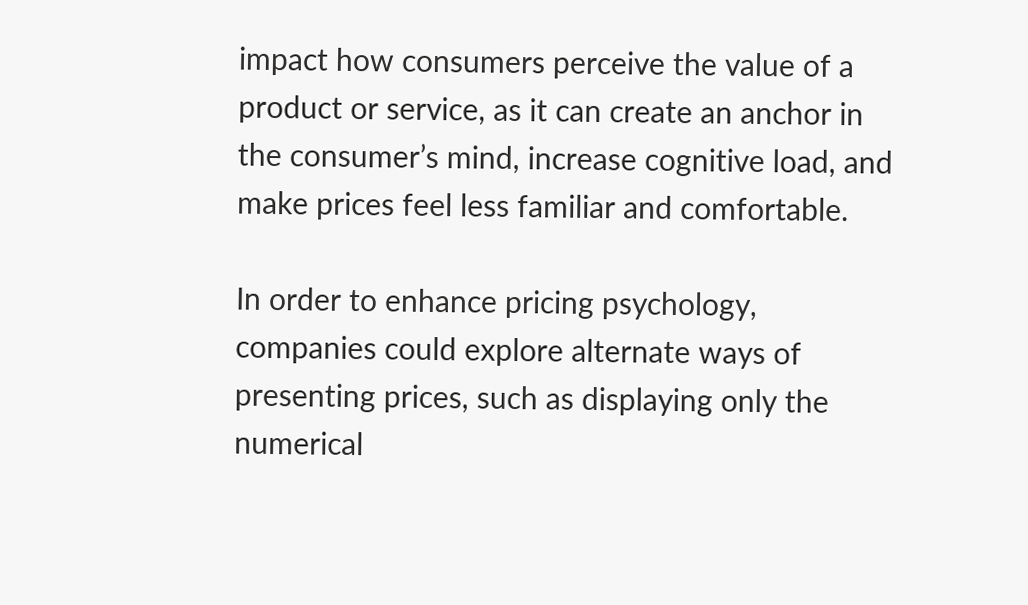impact how consumers perceive the value of a product or service, as it can create an anchor in the consumer’s mind, increase cognitive load, and make prices feel less familiar and comfortable.

In order to enhance pricing psychology, companies could explore alternate ways of presenting prices, such as displaying only the numerical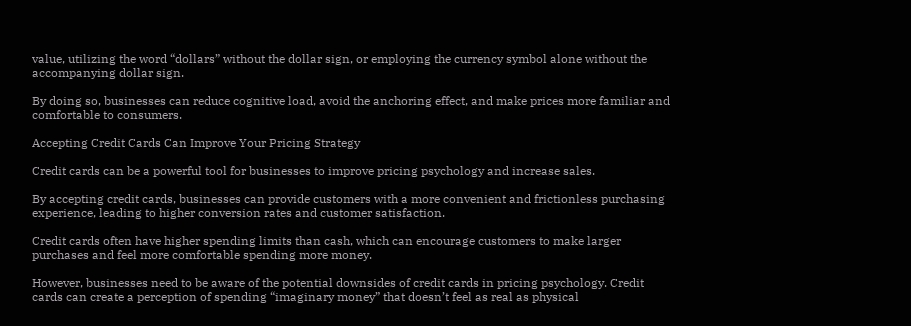value, utilizing the word “dollars” without the dollar sign, or employing the currency symbol alone without the accompanying dollar sign.

By doing so, businesses can reduce cognitive load, avoid the anchoring effect, and make prices more familiar and comfortable to consumers.

Accepting Credit Cards Can Improve Your Pricing Strategy

Credit cards can be a powerful tool for businesses to improve pricing psychology and increase sales.

By accepting credit cards, businesses can provide customers with a more convenient and frictionless purchasing experience, leading to higher conversion rates and customer satisfaction.

Credit cards often have higher spending limits than cash, which can encourage customers to make larger purchases and feel more comfortable spending more money.

However, businesses need to be aware of the potential downsides of credit cards in pricing psychology. Credit cards can create a perception of spending “imaginary money” that doesn’t feel as real as physical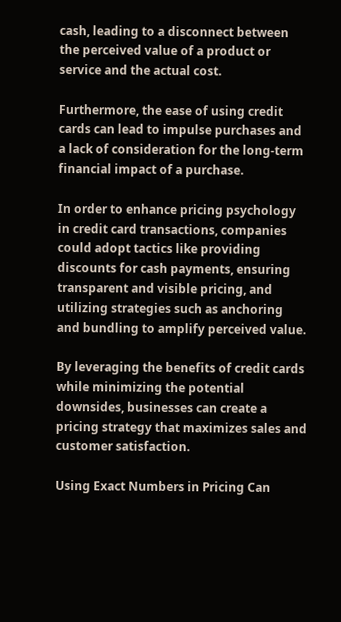cash, leading to a disconnect between the perceived value of a product or service and the actual cost.

Furthermore, the ease of using credit cards can lead to impulse purchases and a lack of consideration for the long-term financial impact of a purchase.

In order to enhance pricing psychology in credit card transactions, companies could adopt tactics like providing discounts for cash payments, ensuring transparent and visible pricing, and utilizing strategies such as anchoring and bundling to amplify perceived value.

By leveraging the benefits of credit cards while minimizing the potential downsides, businesses can create a pricing strategy that maximizes sales and customer satisfaction.

Using Exact Numbers in Pricing Can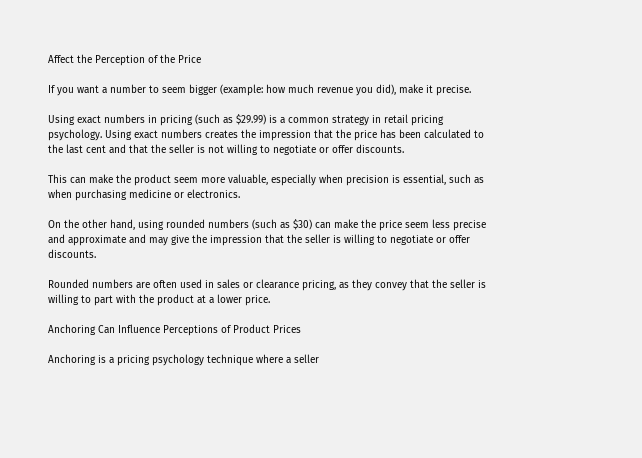Affect the Perception of the Price

If you want a number to seem bigger (example: how much revenue you did), make it precise.

Using exact numbers in pricing (such as $29.99) is a common strategy in retail pricing psychology. Using exact numbers creates the impression that the price has been calculated to the last cent and that the seller is not willing to negotiate or offer discounts.

This can make the product seem more valuable, especially when precision is essential, such as when purchasing medicine or electronics.

On the other hand, using rounded numbers (such as $30) can make the price seem less precise and approximate and may give the impression that the seller is willing to negotiate or offer discounts.

Rounded numbers are often used in sales or clearance pricing, as they convey that the seller is willing to part with the product at a lower price.

Anchoring Can Influence Perceptions of Product Prices

Anchoring is a pricing psychology technique where a seller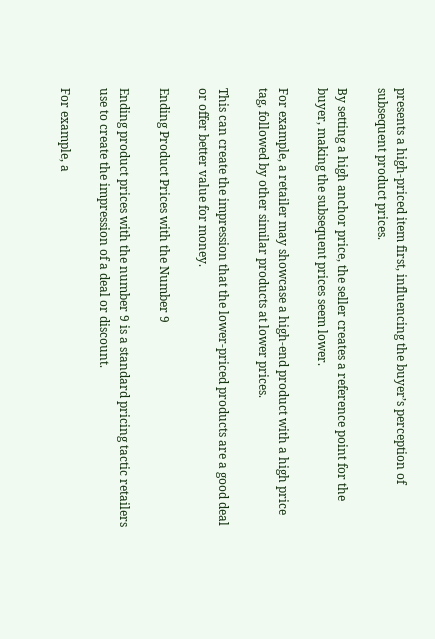presents a high-priced item first, influencing the buyer’s perception of subsequent product prices.

By setting a high anchor price, the seller creates a reference point for the buyer, making the subsequent prices seem lower.

For example, a retailer may showcase a high-end product with a high price tag, followed by other similar products at lower prices.

This can create the impression that the lower-priced products are a good deal or offer better value for money.

Ending Product Prices with the Number 9

Ending product prices with the number 9 is a standard pricing tactic retailers use to create the impression of a deal or discount.

For example, a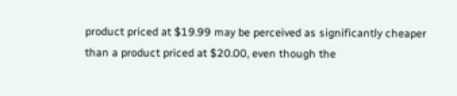product priced at $19.99 may be perceived as significantly cheaper than a product priced at $20.00, even though the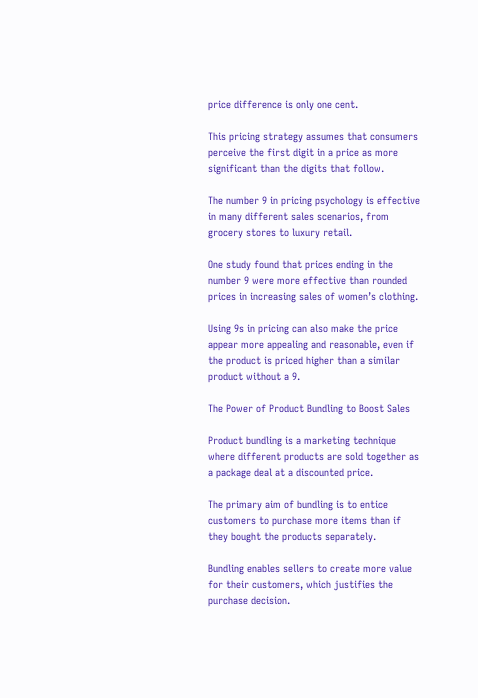price difference is only one cent.

This pricing strategy assumes that consumers perceive the first digit in a price as more significant than the digits that follow.

The number 9 in pricing psychology is effective in many different sales scenarios, from grocery stores to luxury retail.

One study found that prices ending in the number 9 were more effective than rounded prices in increasing sales of women’s clothing.

Using 9s in pricing can also make the price appear more appealing and reasonable, even if the product is priced higher than a similar product without a 9.

The Power of Product Bundling to Boost Sales

Product bundling is a marketing technique where different products are sold together as a package deal at a discounted price.

The primary aim of bundling is to entice customers to purchase more items than if they bought the products separately.

Bundling enables sellers to create more value for their customers, which justifies the purchase decision.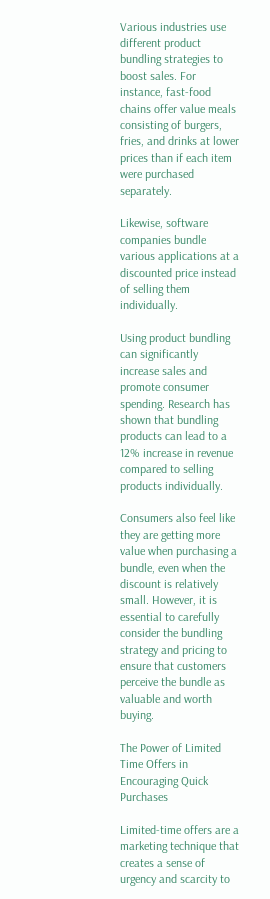Various industries use different product bundling strategies to boost sales. For instance, fast-food chains offer value meals consisting of burgers, fries, and drinks at lower prices than if each item were purchased separately.

Likewise, software companies bundle various applications at a discounted price instead of selling them individually.

Using product bundling can significantly increase sales and promote consumer spending. Research has shown that bundling products can lead to a 12% increase in revenue compared to selling products individually.

Consumers also feel like they are getting more value when purchasing a bundle, even when the discount is relatively small. However, it is essential to carefully consider the bundling strategy and pricing to ensure that customers perceive the bundle as valuable and worth buying.

The Power of Limited Time Offers in Encouraging Quick Purchases

Limited-time offers are a marketing technique that creates a sense of urgency and scarcity to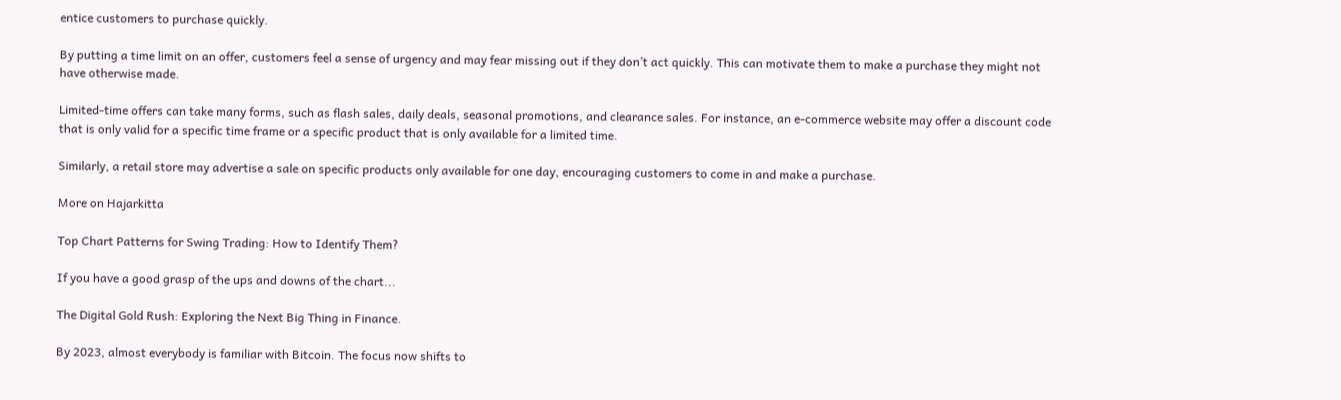entice customers to purchase quickly.

By putting a time limit on an offer, customers feel a sense of urgency and may fear missing out if they don’t act quickly. This can motivate them to make a purchase they might not have otherwise made.

Limited-time offers can take many forms, such as flash sales, daily deals, seasonal promotions, and clearance sales. For instance, an e-commerce website may offer a discount code that is only valid for a specific time frame or a specific product that is only available for a limited time.

Similarly, a retail store may advertise a sale on specific products only available for one day, encouraging customers to come in and make a purchase.

More on Hajarkitta

Top Chart Patterns for Swing Trading: How to Identify Them?

If you have a good grasp of the ups and downs of the chart...

The Digital Gold Rush: Exploring the Next Big Thing in Finance.

By 2023, almost everybody is familiar with Bitcoin. The focus now shifts to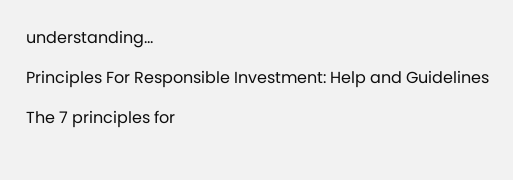understanding...

Principles For Responsible Investment: Help and Guidelines

The 7 principles for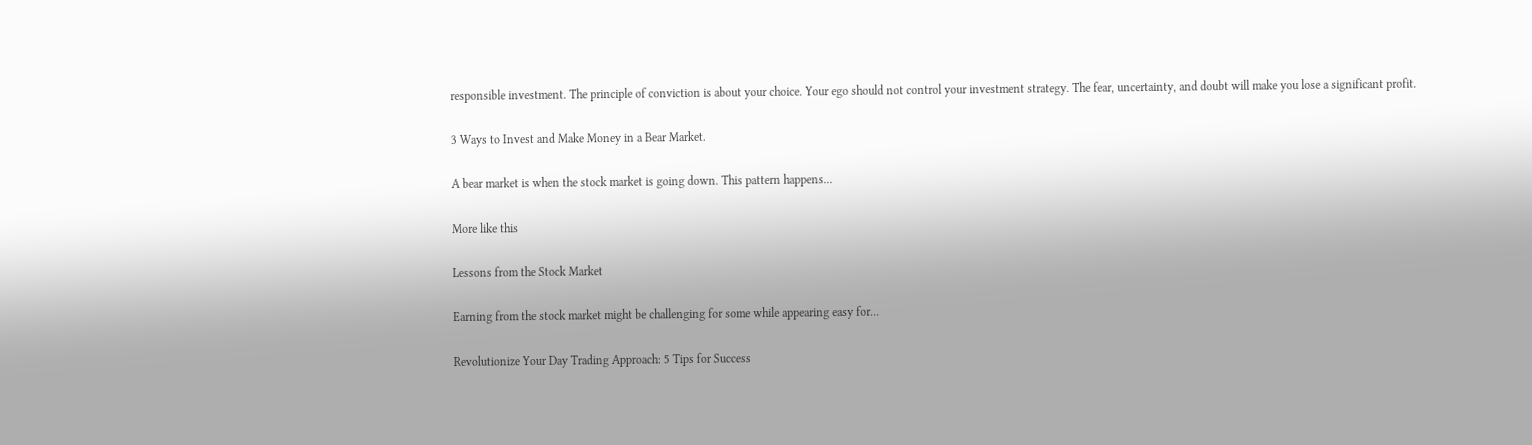responsible investment. The principle of conviction is about your choice. Your ego should not control your investment strategy. The fear, uncertainty, and doubt will make you lose a significant profit.

3 Ways to Invest and Make Money in a Bear Market.

A bear market is when the stock market is going down. This pattern happens...

More like this

Lessons from the Stock Market

Earning from the stock market might be challenging for some while appearing easy for...

Revolutionize Your Day Trading Approach: 5 Tips for Success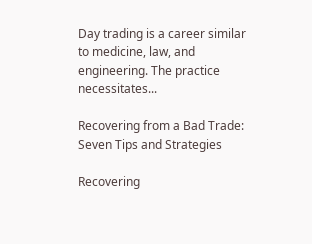Day trading is a career similar to medicine, law, and engineering. The practice necessitates...

Recovering from a Bad Trade: Seven Tips and Strategies

Recovering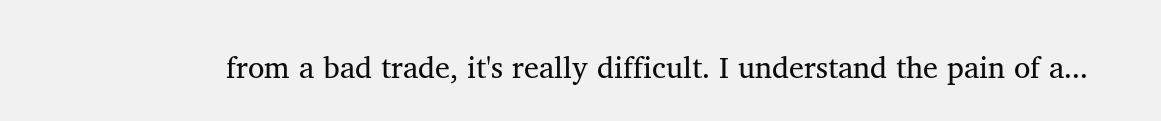from a bad trade, it's really difficult. I understand the pain of a...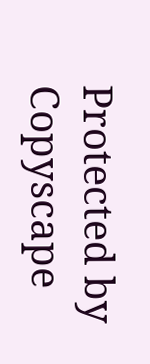Protected by Copyscape